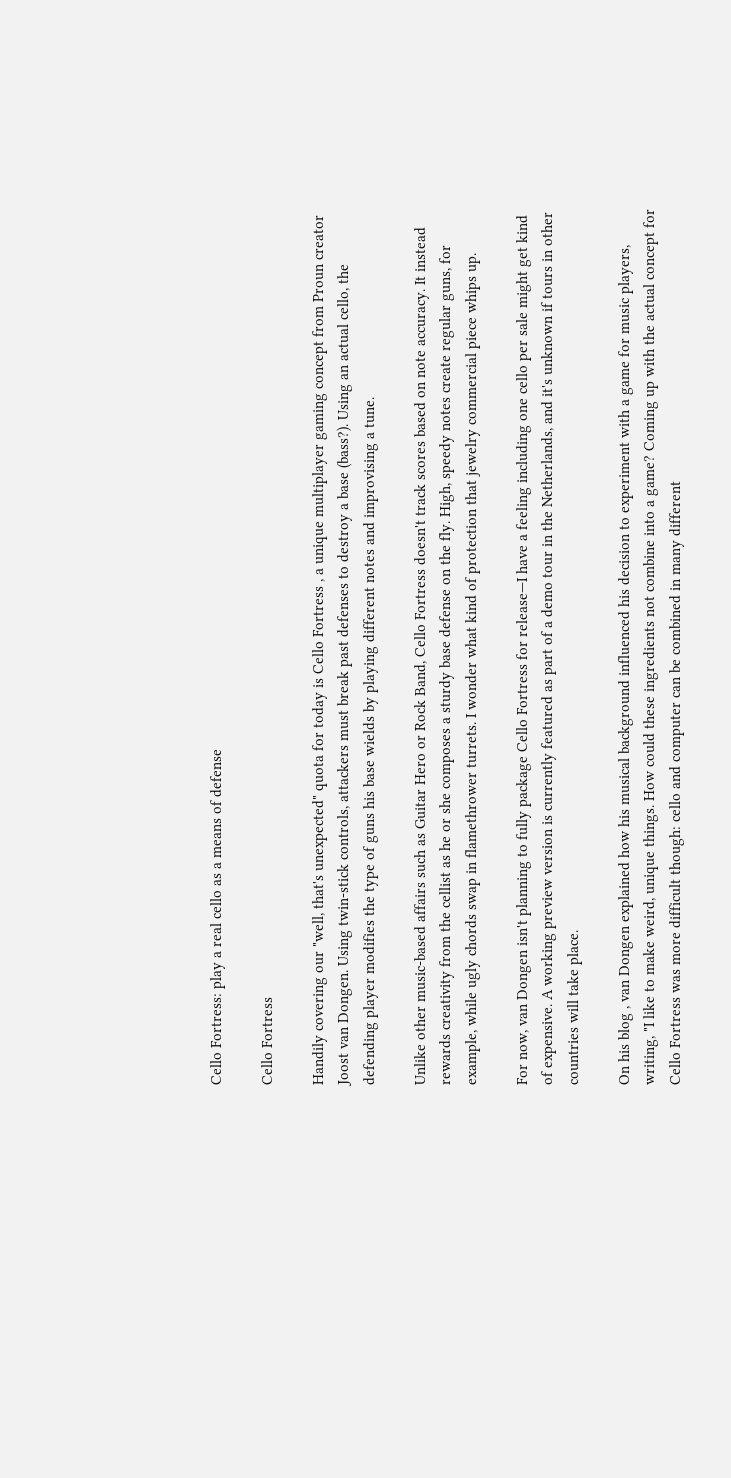Cello Fortress: play a real cello as a means of defense

Cello Fortress

Handily covering our "well, that's unexpected" quota for today is Cello Fortress , a unique multiplayer gaming concept from Proun creator Joost van Dongen. Using twin-stick controls, attackers must break past defenses to destroy a base (bass?). Using an actual cello, the defending player modifies the type of guns his base wields by playing different notes and improvising a tune.

Unlike other music-based affairs such as Guitar Hero or Rock Band, Cello Fortress doesn't track scores based on note accuracy. It instead rewards creativity from the cellist as he or she composes a sturdy base defense on the fly. High, speedy notes create regular guns, for example, while ugly chords swap in flamethrower turrets. I wonder what kind of protection that jewelry commercial piece whips up.

For now, van Dongen isn't planning to fully package Cello Fortress for release—I have a feeling including one cello per sale might get kind of expensive. A working preview version is currently featured as part of a demo tour in the Netherlands, and it's unknown if tours in other countries will take place.

On his blog , van Dongen explained how his musical background influenced his decision to experiment with a game for music players, writing, "I like to make weird, unique things. How could these ingredients not combine into a game? Coming up with the actual concept for Cello Fortress was more difficult though: cello and computer can be combined in many different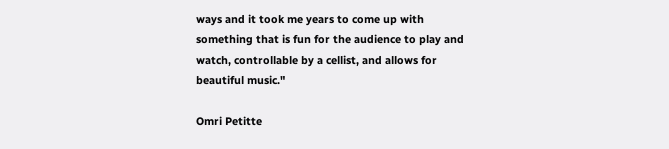ways and it took me years to come up with something that is fun for the audience to play and watch, controllable by a cellist, and allows for beautiful music."

Omri Petitte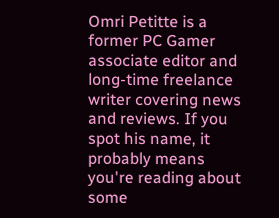Omri Petitte is a former PC Gamer associate editor and long-time freelance writer covering news and reviews. If you spot his name, it probably means you're reading about some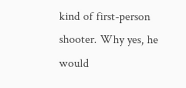kind of first-person shooter. Why yes, he would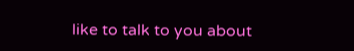like to talk to you about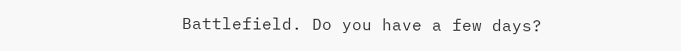Battlefield. Do you have a few days?